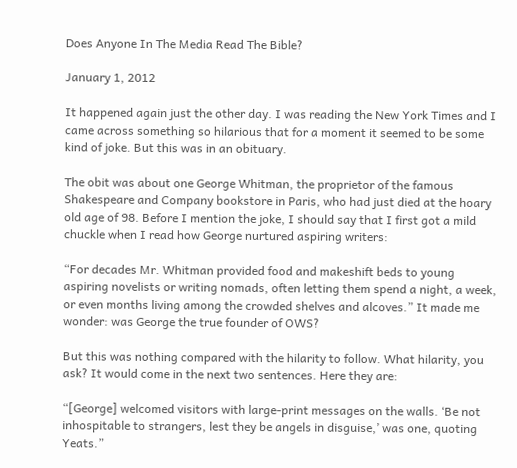Does Anyone In The Media Read The Bible?

January 1, 2012

It happened again just the other day. I was reading the New York Times and I came across something so hilarious that for a moment it seemed to be some kind of joke. But this was in an obituary.

The obit was about one George Whitman, the proprietor of the famous Shakespeare and Company bookstore in Paris, who had just died at the hoary old age of 98. Before I mention the joke, I should say that I first got a mild chuckle when I read how George nurtured aspiring writers:

“For decades Mr. Whitman provided food and makeshift beds to young aspiring novelists or writing nomads, often letting them spend a night, a week, or even months living among the crowded shelves and alcoves.” It made me wonder: was George the true founder of OWS?

But this was nothing compared with the hilarity to follow. What hilarity, you ask? It would come in the next two sentences. Here they are:

“[George] welcomed visitors with large-print messages on the walls. ‘Be not inhospitable to strangers, lest they be angels in disguise,’ was one, quoting Yeats.”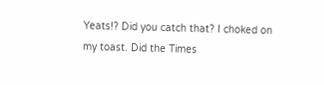Yeats!? Did you catch that? I choked on my toast. Did the Times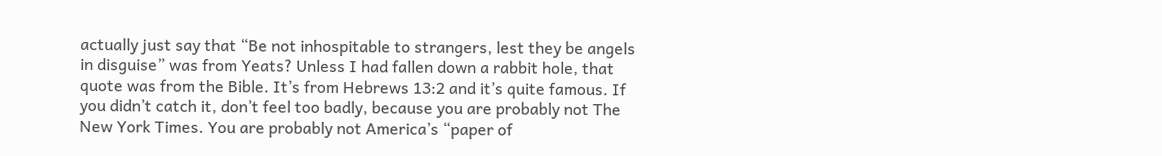actually just say that “Be not inhospitable to strangers, lest they be angels in disguise” was from Yeats? Unless I had fallen down a rabbit hole, that quote was from the Bible. It’s from Hebrews 13:2 and it’s quite famous. If you didn’t catch it, don’t feel too badly, because you are probably not The New York Times. You are probably not America’s “paper of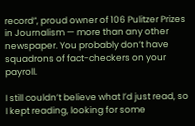record”, proud owner of 106 Pulitzer Prizes in Journalism — more than any other newspaper. You probably don’t have squadrons of fact-checkers on your payroll.

I still couldn’t believe what I’d just read, so I kept reading, looking for some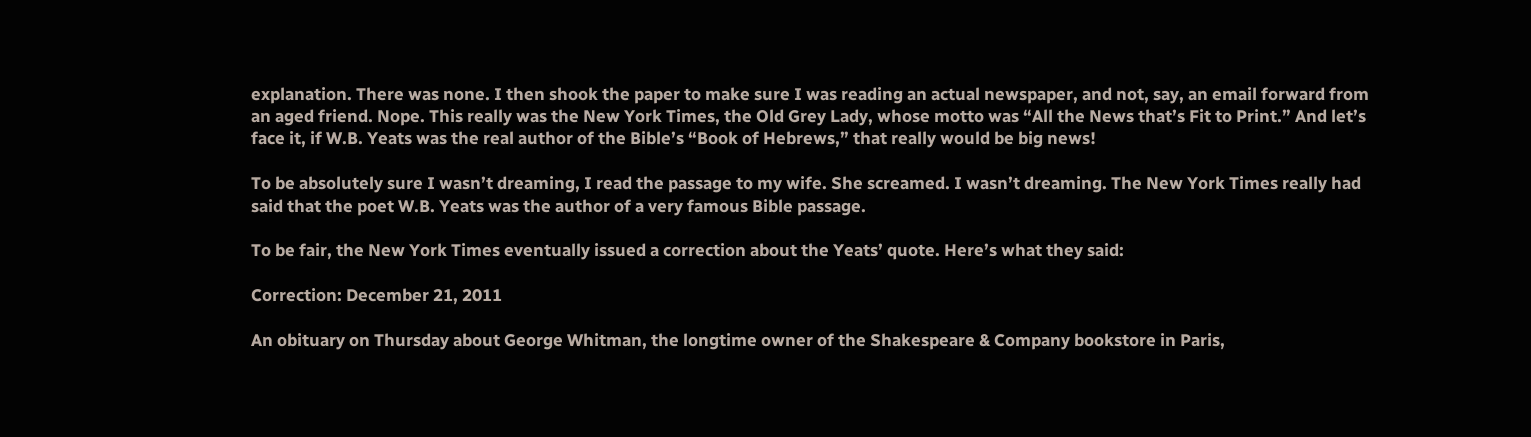explanation. There was none. I then shook the paper to make sure I was reading an actual newspaper, and not, say, an email forward from an aged friend. Nope. This really was the New York Times, the Old Grey Lady, whose motto was “All the News that’s Fit to Print.” And let’s face it, if W.B. Yeats was the real author of the Bible’s “Book of Hebrews,” that really would be big news!

To be absolutely sure I wasn’t dreaming, I read the passage to my wife. She screamed. I wasn’t dreaming. The New York Times really had said that the poet W.B. Yeats was the author of a very famous Bible passage.

To be fair, the New York Times eventually issued a correction about the Yeats’ quote. Here’s what they said:

Correction: December 21, 2011

An obituary on Thursday about George Whitman, the longtime owner of the Shakespeare & Company bookstore in Paris,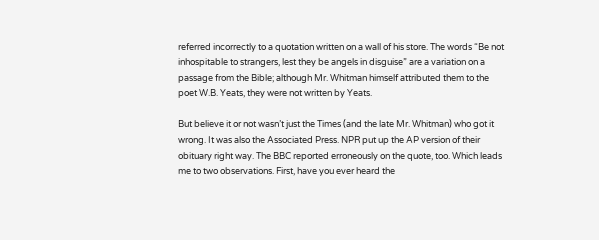referred incorrectly to a quotation written on a wall of his store. The words “Be not inhospitable to strangers, lest they be angels in disguise” are a variation on a passage from the Bible; although Mr. Whitman himself attributed them to the poet W.B. Yeats, they were not written by Yeats.

But believe it or not wasn’t just the Times (and the late Mr. Whitman) who got it wrong. It was also the Associated Press. NPR put up the AP version of their obituary right way. The BBC reported erroneously on the quote, too. Which leads me to two observations. First, have you ever heard the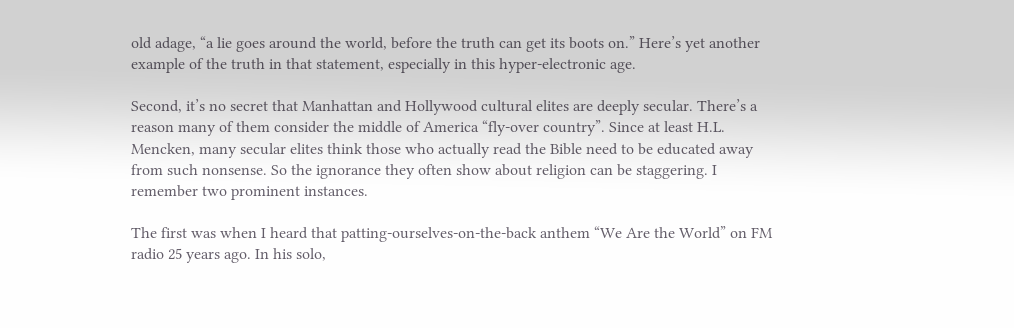old adage, “a lie goes around the world, before the truth can get its boots on.” Here’s yet another example of the truth in that statement, especially in this hyper-electronic age.

Second, it’s no secret that Manhattan and Hollywood cultural elites are deeply secular. There’s a reason many of them consider the middle of America “fly-over country”. Since at least H.L. Mencken, many secular elites think those who actually read the Bible need to be educated away from such nonsense. So the ignorance they often show about religion can be staggering. I remember two prominent instances.

The first was when I heard that patting-ourselves-on-the-back anthem “We Are the World” on FM radio 25 years ago. In his solo,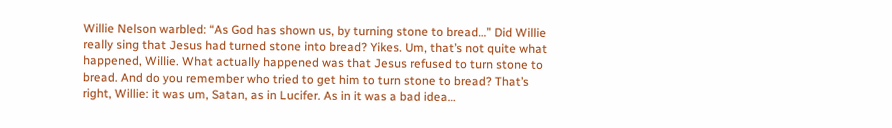Willie Nelson warbled: “As God has shown us, by turning stone to bread…” Did Willie really sing that Jesus had turned stone into bread? Yikes. Um, that’s not quite what happened, Willie. What actually happened was that Jesus refused to turn stone to bread. And do you remember who tried to get him to turn stone to bread? That’s right, Willie: it was um, Satan, as in Lucifer. As in it was a bad idea…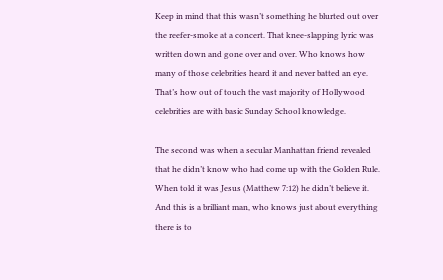Keep in mind that this wasn’t something he blurted out over the reefer-smoke at a concert. That knee-slapping lyric was written down and gone over and over. Who knows how many of those celebrities heard it and never batted an eye. That’s how out of touch the vast majority of Hollywood celebrities are with basic Sunday School knowledge.

The second was when a secular Manhattan friend revealed that he didn’t know who had come up with the Golden Rule. When told it was Jesus (Matthew 7:12) he didn’t believe it. And this is a brilliant man, who knows just about everything there is to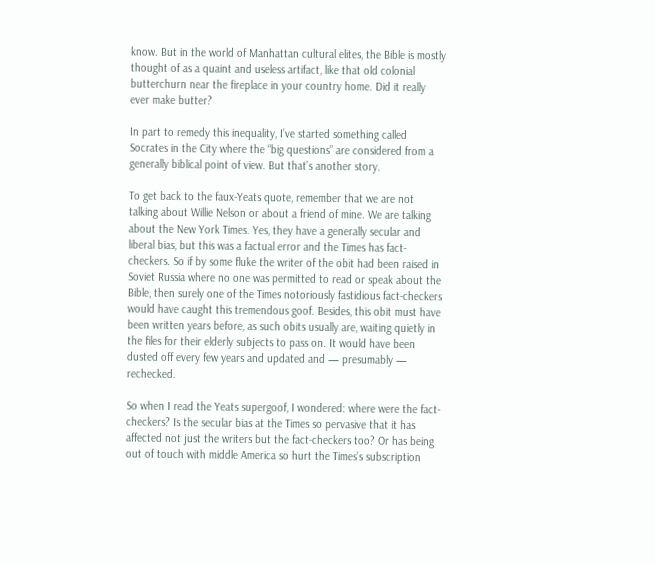know. But in the world of Manhattan cultural elites, the Bible is mostly thought of as a quaint and useless artifact, like that old colonial butterchurn near the fireplace in your country home. Did it really ever make butter?

In part to remedy this inequality, I’ve started something called Socrates in the City where the “big questions” are considered from a generally biblical point of view. But that’s another story.

To get back to the faux-Yeats quote, remember that we are not talking about Willie Nelson or about a friend of mine. We are talking about the New York Times. Yes, they have a generally secular and liberal bias, but this was a factual error and the Times has fact-checkers. So if by some fluke the writer of the obit had been raised in Soviet Russia where no one was permitted to read or speak about the Bible, then surely one of the Times notoriously fastidious fact-checkers would have caught this tremendous goof. Besides, this obit must have been written years before, as such obits usually are, waiting quietly in the files for their elderly subjects to pass on. It would have been dusted off every few years and updated and — presumably — rechecked.

So when I read the Yeats supergoof, I wondered: where were the fact-checkers? Is the secular bias at the Times so pervasive that it has affected not just the writers but the fact-checkers too? Or has being out of touch with middle America so hurt the Times’s subscription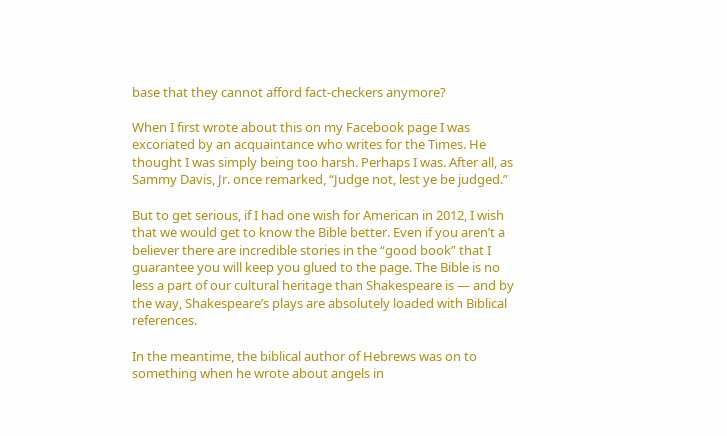base that they cannot afford fact-checkers anymore?

When I first wrote about this on my Facebook page I was excoriated by an acquaintance who writes for the Times. He thought I was simply being too harsh. Perhaps I was. After all, as Sammy Davis, Jr. once remarked, “Judge not, lest ye be judged.”

But to get serious, if I had one wish for American in 2012, I wish that we would get to know the Bible better. Even if you aren’t a believer there are incredible stories in the “good book” that I guarantee you will keep you glued to the page. The Bible is no less a part of our cultural heritage than Shakespeare is — and by the way, Shakespeare’s plays are absolutely loaded with Biblical references.

In the meantime, the biblical author of Hebrews was on to something when he wrote about angels in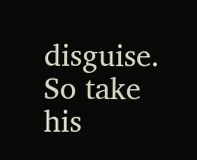disguise. So take his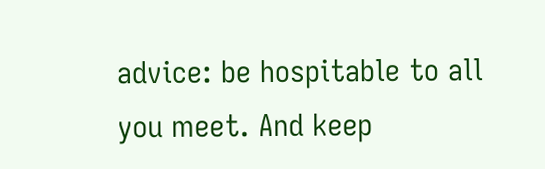advice: be hospitable to all you meet. And keep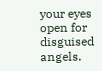your eyes open for disguised angels.